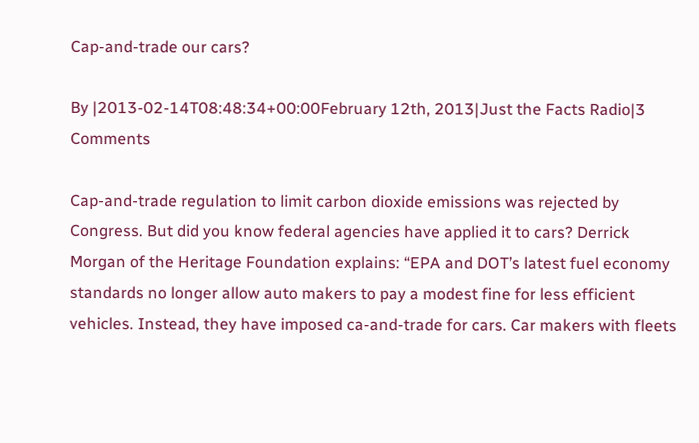Cap-and-trade our cars?

By |2013-02-14T08:48:34+00:00February 12th, 2013|Just the Facts Radio|3 Comments

Cap-and-trade regulation to limit carbon dioxide emissions was rejected by Congress. But did you know federal agencies have applied it to cars? Derrick Morgan of the Heritage Foundation explains: “EPA and DOT’s latest fuel economy standards no longer allow auto makers to pay a modest fine for less efficient vehicles. Instead, they have imposed ca-and-trade for cars. Car makers with fleets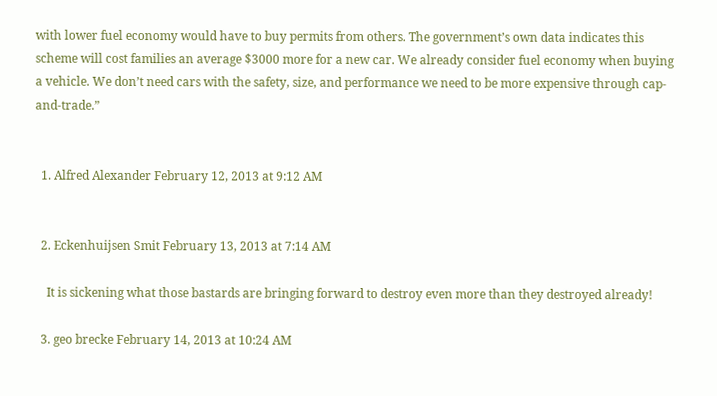with lower fuel economy would have to buy permits from others. The government’s own data indicates this scheme will cost families an average $3000 more for a new car. We already consider fuel economy when buying a vehicle. We don’t need cars with the safety, size, and performance we need to be more expensive through cap-and-trade.”


  1. Alfred Alexander February 12, 2013 at 9:12 AM


  2. Eckenhuijsen Smit February 13, 2013 at 7:14 AM

    It is sickening what those bastards are bringing forward to destroy even more than they destroyed already!

  3. geo brecke February 14, 2013 at 10:24 AM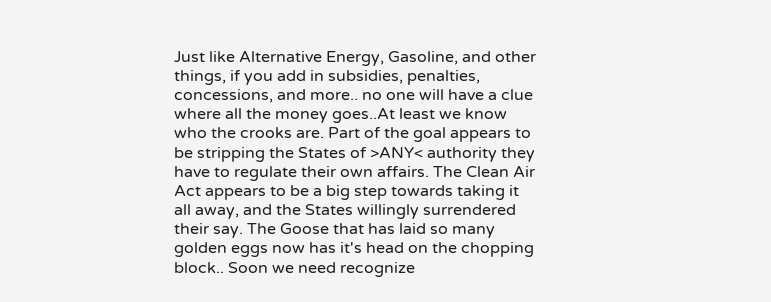Just like Alternative Energy, Gasoline, and other things, if you add in subsidies, penalties, concessions, and more.. no one will have a clue where all the money goes..At least we know who the crooks are. Part of the goal appears to be stripping the States of >ANY< authority they have to regulate their own affairs. The Clean Air Act appears to be a big step towards taking it all away, and the States willingly surrendered their say. The Goose that has laid so many golden eggs now has it's head on the chopping block.. Soon we need recognize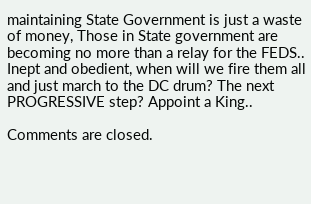maintaining State Government is just a waste of money, Those in State government are becoming no more than a relay for the FEDS.. Inept and obedient, when will we fire them all and just march to the DC drum? The next PROGRESSIVE step? Appoint a King..

Comments are closed.